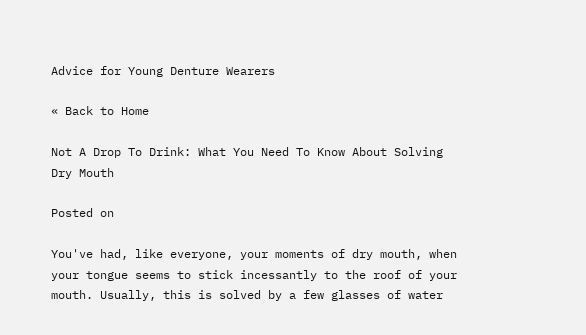Advice for Young Denture Wearers

« Back to Home

Not A Drop To Drink: What You Need To Know About Solving Dry Mouth

Posted on

You've had, like everyone, your moments of dry mouth, when your tongue seems to stick incessantly to the roof of your mouth. Usually, this is solved by a few glasses of water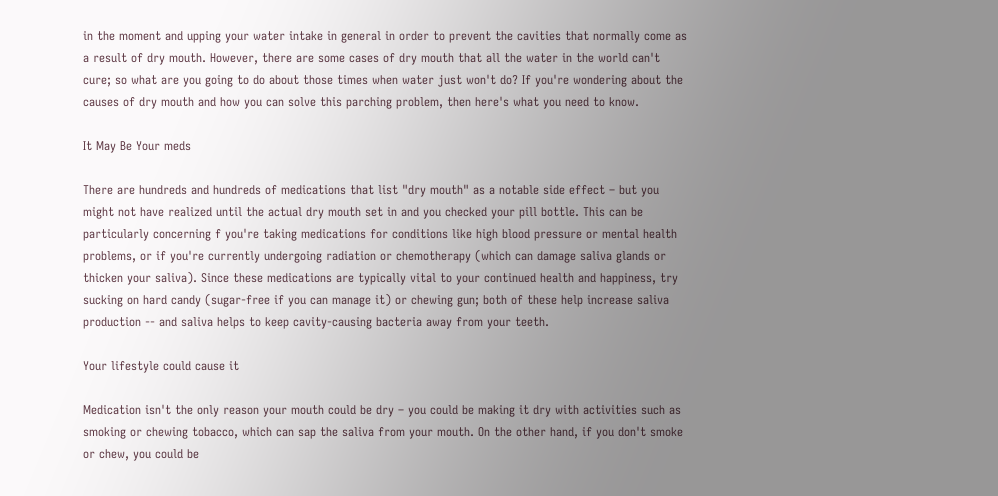in the moment and upping your water intake in general in order to prevent the cavities that normally come as a result of dry mouth. However, there are some cases of dry mouth that all the water in the world can't cure; so what are you going to do about those times when water just won't do? If you're wondering about the causes of dry mouth and how you can solve this parching problem, then here's what you need to know.

It May Be Your meds

There are hundreds and hundreds of medications that list "dry mouth" as a notable side effect – but you might not have realized until the actual dry mouth set in and you checked your pill bottle. This can be particularly concerning f you're taking medications for conditions like high blood pressure or mental health problems, or if you're currently undergoing radiation or chemotherapy (which can damage saliva glands or thicken your saliva). Since these medications are typically vital to your continued health and happiness, try sucking on hard candy (sugar-free if you can manage it) or chewing gun; both of these help increase saliva production -- and saliva helps to keep cavity-causing bacteria away from your teeth.

Your lifestyle could cause it

Medication isn't the only reason your mouth could be dry – you could be making it dry with activities such as smoking or chewing tobacco, which can sap the saliva from your mouth. On the other hand, if you don't smoke or chew, you could be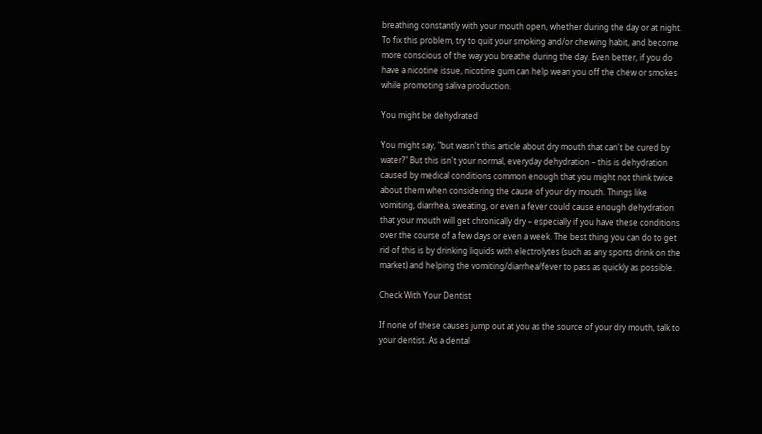breathing constantly with your mouth open, whether during the day or at night. To fix this problem, try to quit your smoking and/or chewing habit, and become more conscious of the way you breathe during the day. Even better, if you do have a nicotine issue, nicotine gum can help wean you off the chew or smokes while promoting saliva production.

You might be dehydrated

You might say, "but wasn't this article about dry mouth that can't be cured by water?" But this isn't your normal, everyday dehydration – this is dehydration caused by medical conditions common enough that you might not think twice about them when considering the cause of your dry mouth. Things like vomiting, diarrhea, sweating, or even a fever could cause enough dehydration that your mouth will get chronically dry – especially if you have these conditions over the course of a few days or even a week. The best thing you can do to get rid of this is by drinking liquids with electrolytes (such as any sports drink on the market) and helping the vomiting/diarrhea/fever to pass as quickly as possible.

Check With Your Dentist

If none of these causes jump out at you as the source of your dry mouth, talk to your dentist. As a dental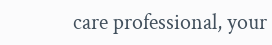care professional, your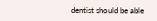dentist should be able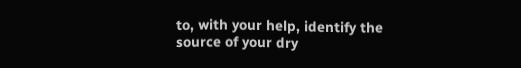to, with your help, identify the source of your dry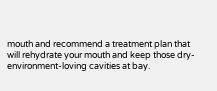mouth and recommend a treatment plan that will rehydrate your mouth and keep those dry-environment-loving cavities at bay.